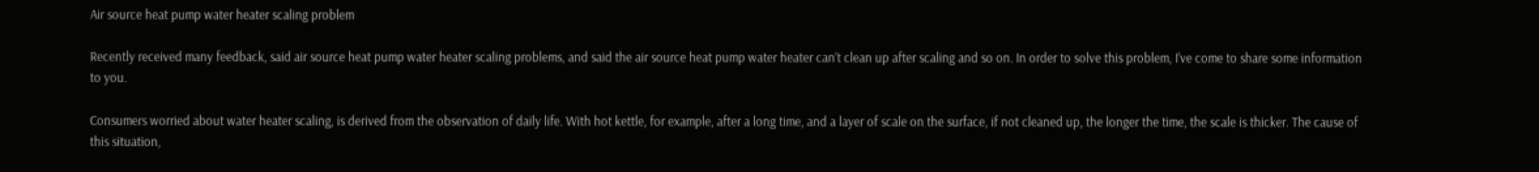Air source heat pump water heater scaling problem

Recently received many feedback, said air source heat pump water heater scaling problems, and said the air source heat pump water heater can’t clean up after scaling and so on. In order to solve this problem, I’ve come to share some information to you.

Consumers worried about water heater scaling, is derived from the observation of daily life. With hot kettle, for example, after a long time, and a layer of scale on the surface, if not cleaned up, the longer the time, the scale is thicker. The cause of this situation,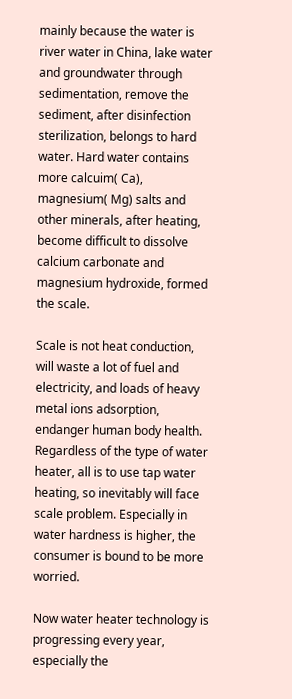mainly because the water is river water in China, lake water and groundwater through sedimentation, remove the sediment, after disinfection sterilization, belongs to hard water. Hard water contains more calcuim( Ca), magnesium( Mg) salts and other minerals, after heating, become difficult to dissolve calcium carbonate and magnesium hydroxide, formed the scale.

Scale is not heat conduction, will waste a lot of fuel and electricity, and loads of heavy metal ions adsorption, endanger human body health. Regardless of the type of water heater, all is to use tap water heating, so inevitably will face scale problem. Especially in water hardness is higher, the consumer is bound to be more worried.

Now water heater technology is progressing every year, especially the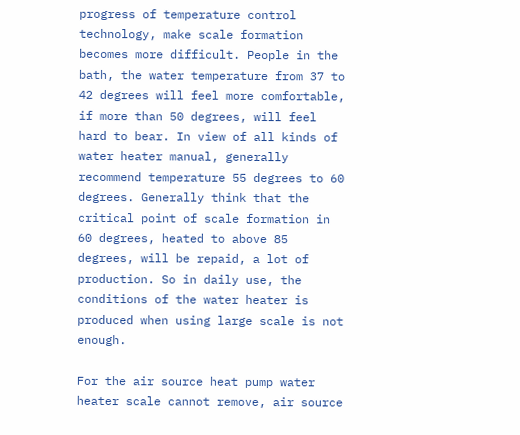progress of temperature control technology, make scale formation becomes more difficult. People in the bath, the water temperature from 37 to 42 degrees will feel more comfortable, if more than 50 degrees, will feel hard to bear. In view of all kinds of water heater manual, generally recommend temperature 55 degrees to 60 degrees. Generally think that the critical point of scale formation in 60 degrees, heated to above 85 degrees, will be repaid, a lot of production. So in daily use, the conditions of the water heater is produced when using large scale is not enough.

For the air source heat pump water heater scale cannot remove, air source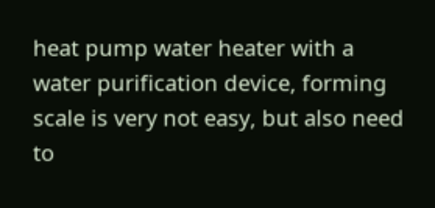heat pump water heater with a water purification device, forming scale is very not easy, but also need to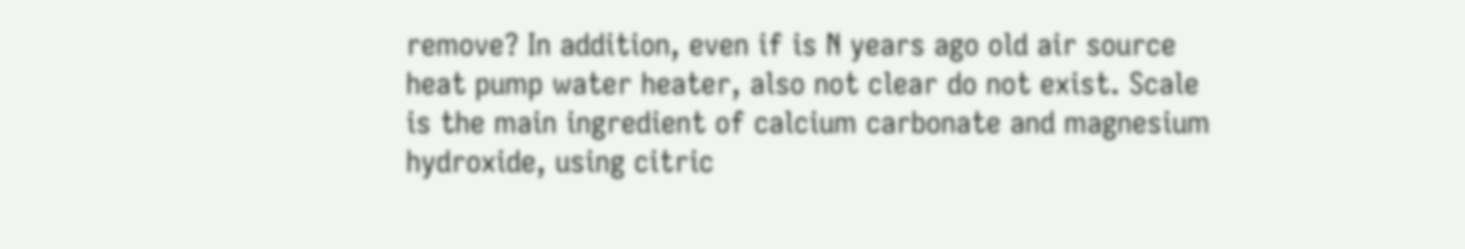remove? In addition, even if is N years ago old air source heat pump water heater, also not clear do not exist. Scale is the main ingredient of calcium carbonate and magnesium hydroxide, using citric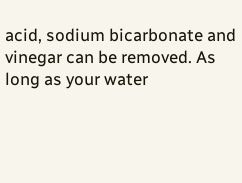acid, sodium bicarbonate and vinegar can be removed. As long as your water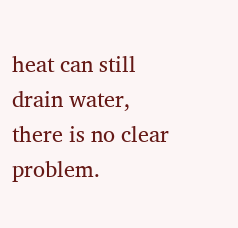heat can still drain water, there is no clear problem.